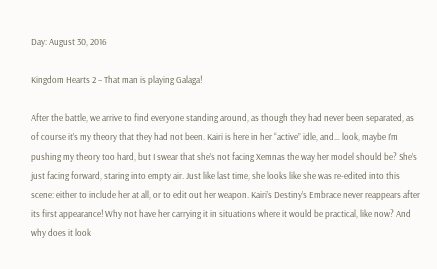Day: August 30, 2016

Kingdom Hearts 2 – That man is playing Galaga!

After the battle, we arrive to find everyone standing around, as though they had never been separated, as of course it’s my theory that they had not been. Kairi is here in her “active” idle, and… look, maybe I’m pushing my theory too hard, but I swear that she’s not facing Xemnas the way her model should be? She’s just facing forward, staring into empty air. Just like last time, she looks like she was re-edited into this scene: either to include her at all, or to edit out her weapon. Kairi’s Destiny’s Embrace never reappears after its first appearance! Why not have her carrying it in situations where it would be practical, like now? And why does it look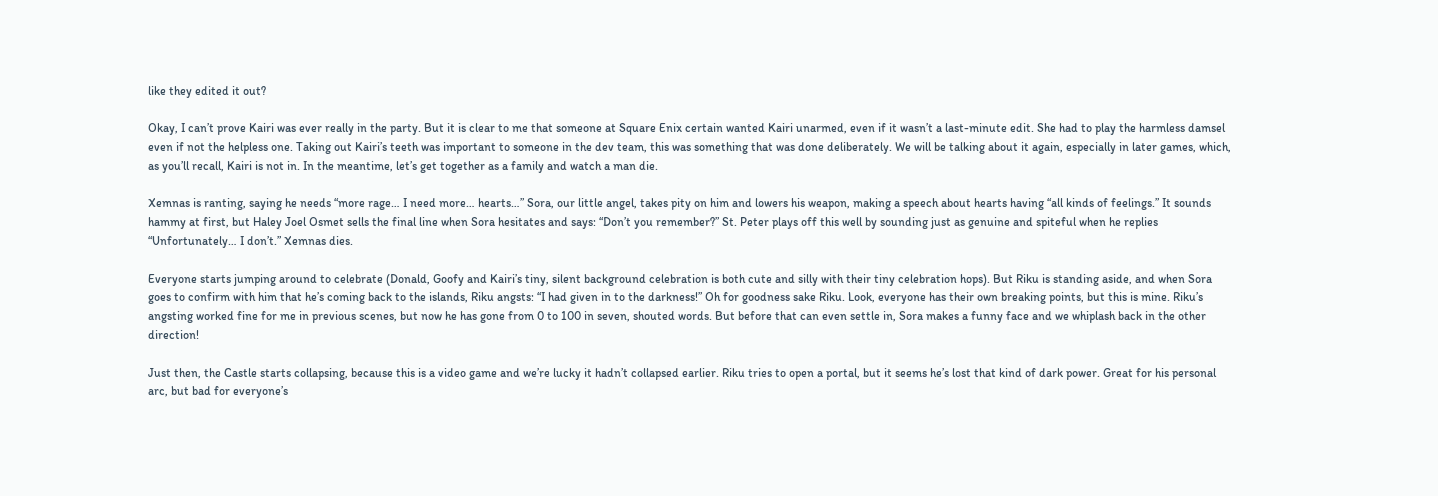like they edited it out?

Okay, I can’t prove Kairi was ever really in the party. But it is clear to me that someone at Square Enix certain wanted Kairi unarmed, even if it wasn’t a last-minute edit. She had to play the harmless damsel even if not the helpless one. Taking out Kairi’s teeth was important to someone in the dev team, this was something that was done deliberately. We will be talking about it again, especially in later games, which, as you’ll recall, Kairi is not in. In the meantime, let’s get together as a family and watch a man die.

Xemnas is ranting, saying he needs “more rage… I need more… hearts…” Sora, our little angel, takes pity on him and lowers his weapon, making a speech about hearts having “all kinds of feelings.” It sounds hammy at first, but Haley Joel Osmet sells the final line when Sora hesitates and says: “Don’t you remember?” St. Peter plays off this well by sounding just as genuine and spiteful when he replies “Unfortunately… I don’t.” Xemnas dies.

Everyone starts jumping around to celebrate (Donald, Goofy and Kairi’s tiny, silent background celebration is both cute and silly with their tiny celebration hops). But Riku is standing aside, and when Sora goes to confirm with him that he’s coming back to the islands, Riku angsts: “I had given in to the darkness!” Oh for goodness sake Riku. Look, everyone has their own breaking points, but this is mine. Riku’s angsting worked fine for me in previous scenes, but now he has gone from 0 to 100 in seven, shouted words. But before that can even settle in, Sora makes a funny face and we whiplash back in the other direction!

Just then, the Castle starts collapsing, because this is a video game and we’re lucky it hadn’t collapsed earlier. Riku tries to open a portal, but it seems he’s lost that kind of dark power. Great for his personal arc, but bad for everyone’s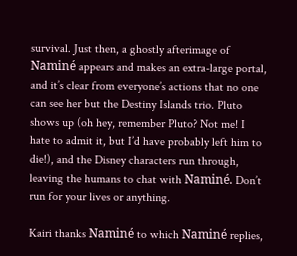survival. Just then, a ghostly afterimage of Naminé appears and makes an extra-large portal, and it’s clear from everyone’s actions that no one can see her but the Destiny Islands trio. Pluto shows up (oh hey, remember Pluto? Not me! I hate to admit it, but I’d have probably left him to die!), and the Disney characters run through, leaving the humans to chat with Naminé. Don’t run for your lives or anything.

Kairi thanks Naminé to which Naminé replies,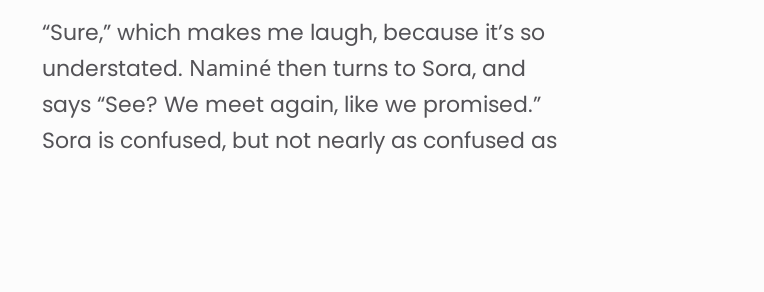“Sure,” which makes me laugh, because it’s so understated. Naminé then turns to Sora, and says “See? We meet again, like we promised.” Sora is confused, but not nearly as confused as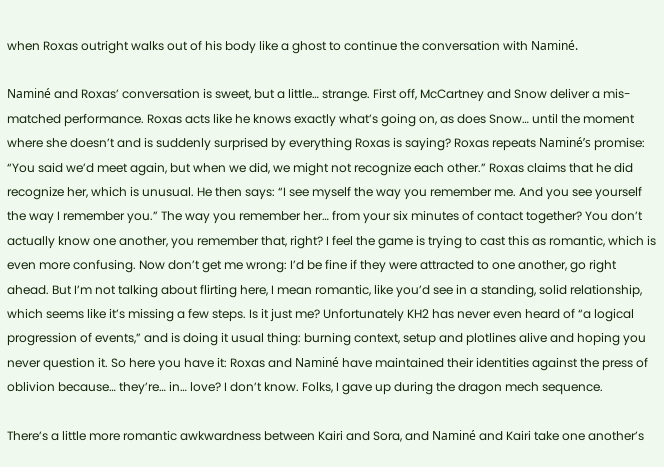when Roxas outright walks out of his body like a ghost to continue the conversation with Naminé.

Naminé and Roxas’ conversation is sweet, but a little… strange. First off, McCartney and Snow deliver a mis-matched performance. Roxas acts like he knows exactly what’s going on, as does Snow… until the moment where she doesn’t and is suddenly surprised by everything Roxas is saying? Roxas repeats Naminé’s promise: “You said we’d meet again, but when we did, we might not recognize each other.” Roxas claims that he did recognize her, which is unusual. He then says: “I see myself the way you remember me. And you see yourself the way I remember you.” The way you remember her… from your six minutes of contact together? You don’t actually know one another, you remember that, right? I feel the game is trying to cast this as romantic, which is even more confusing. Now don’t get me wrong: I’d be fine if they were attracted to one another, go right ahead. But I’m not talking about flirting here, I mean romantic, like you’d see in a standing, solid relationship, which seems like it’s missing a few steps. Is it just me? Unfortunately KH2 has never even heard of “a logical progression of events,” and is doing it usual thing: burning context, setup and plotlines alive and hoping you never question it. So here you have it: Roxas and Naminé have maintained their identities against the press of oblivion because… they’re… in… love? I don’t know. Folks, I gave up during the dragon mech sequence.

There’s a little more romantic awkwardness between Kairi and Sora, and Naminé and Kairi take one another’s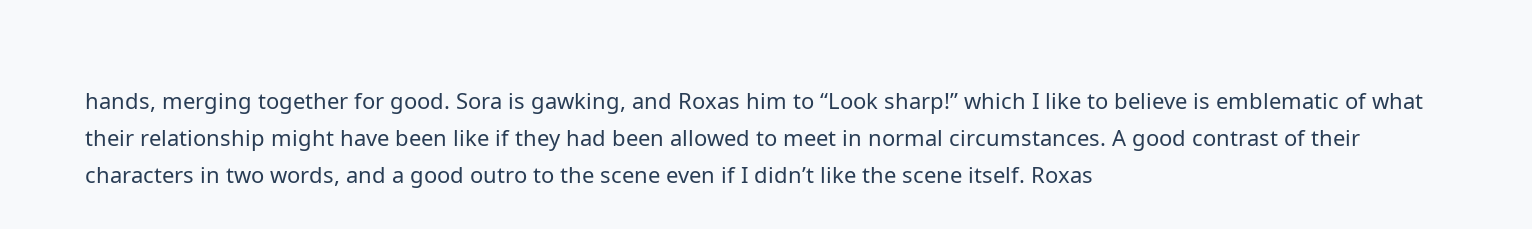hands, merging together for good. Sora is gawking, and Roxas him to “Look sharp!” which I like to believe is emblematic of what their relationship might have been like if they had been allowed to meet in normal circumstances. A good contrast of their characters in two words, and a good outro to the scene even if I didn’t like the scene itself. Roxas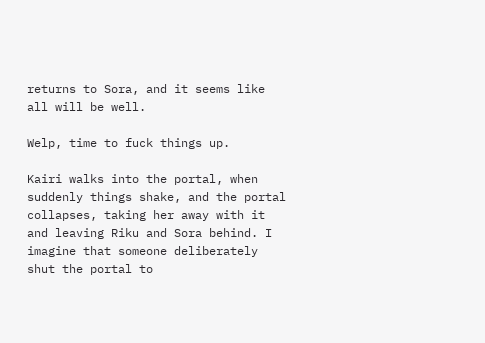returns to Sora, and it seems like all will be well.

Welp, time to fuck things up.

Kairi walks into the portal, when suddenly things shake, and the portal collapses, taking her away with it and leaving Riku and Sora behind. I imagine that someone deliberately shut the portal to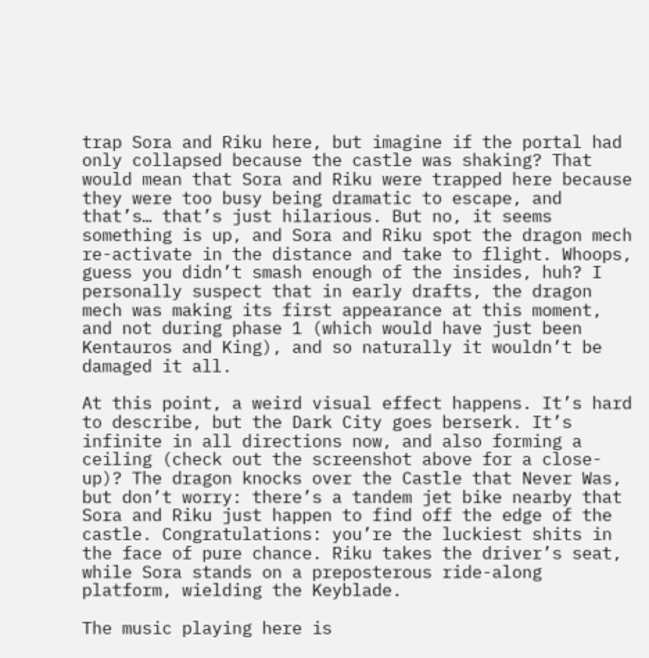trap Sora and Riku here, but imagine if the portal had only collapsed because the castle was shaking? That would mean that Sora and Riku were trapped here because they were too busy being dramatic to escape, and that’s… that’s just hilarious. But no, it seems something is up, and Sora and Riku spot the dragon mech re-activate in the distance and take to flight. Whoops, guess you didn’t smash enough of the insides, huh? I personally suspect that in early drafts, the dragon mech was making its first appearance at this moment, and not during phase 1 (which would have just been Kentauros and King), and so naturally it wouldn’t be damaged it all.

At this point, a weird visual effect happens. It’s hard to describe, but the Dark City goes berserk. It’s infinite in all directions now, and also forming a ceiling (check out the screenshot above for a close-up)? The dragon knocks over the Castle that Never Was, but don’t worry: there’s a tandem jet bike nearby that Sora and Riku just happen to find off the edge of the castle. Congratulations: you’re the luckiest shits in the face of pure chance. Riku takes the driver’s seat, while Sora stands on a preposterous ride-along platform, wielding the Keyblade.

The music playing here is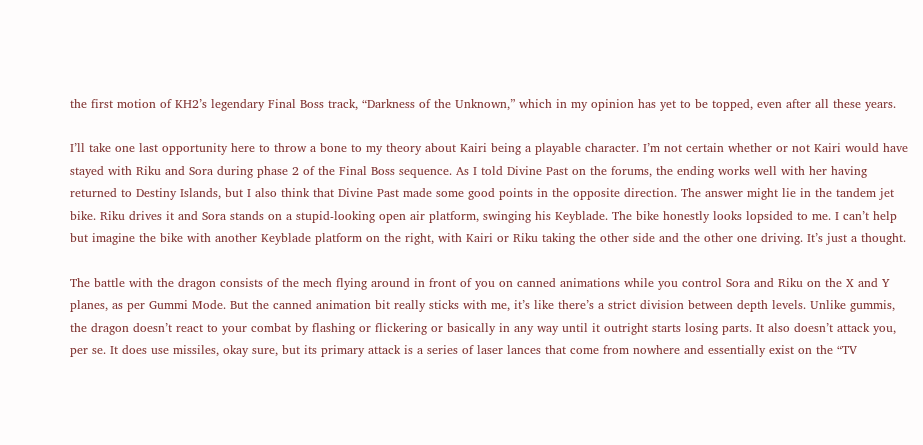the first motion of KH2’s legendary Final Boss track, “Darkness of the Unknown,” which in my opinion has yet to be topped, even after all these years.

I’ll take one last opportunity here to throw a bone to my theory about Kairi being a playable character. I’m not certain whether or not Kairi would have stayed with Riku and Sora during phase 2 of the Final Boss sequence. As I told Divine Past on the forums, the ending works well with her having returned to Destiny Islands, but I also think that Divine Past made some good points in the opposite direction. The answer might lie in the tandem jet bike. Riku drives it and Sora stands on a stupid-looking open air platform, swinging his Keyblade. The bike honestly looks lopsided to me. I can’t help but imagine the bike with another Keyblade platform on the right, with Kairi or Riku taking the other side and the other one driving. It’s just a thought.

The battle with the dragon consists of the mech flying around in front of you on canned animations while you control Sora and Riku on the X and Y planes, as per Gummi Mode. But the canned animation bit really sticks with me, it’s like there’s a strict division between depth levels. Unlike gummis, the dragon doesn’t react to your combat by flashing or flickering or basically in any way until it outright starts losing parts. It also doesn’t attack you, per se. It does use missiles, okay sure, but its primary attack is a series of laser lances that come from nowhere and essentially exist on the “TV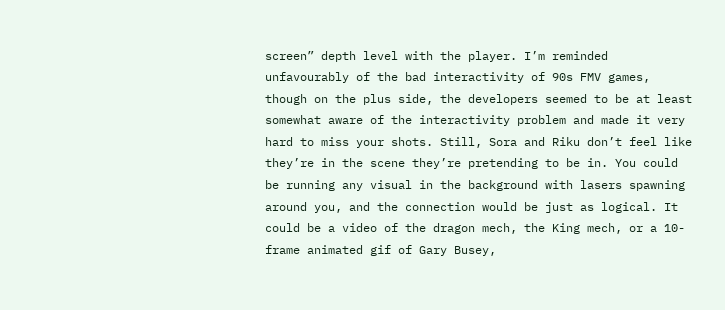screen” depth level with the player. I’m reminded unfavourably of the bad interactivity of 90s FMV games, though on the plus side, the developers seemed to be at least somewhat aware of the interactivity problem and made it very hard to miss your shots. Still, Sora and Riku don’t feel like they’re in the scene they’re pretending to be in. You could be running any visual in the background with lasers spawning around you, and the connection would be just as logical. It could be a video of the dragon mech, the King mech, or a 10-frame animated gif of Gary Busey,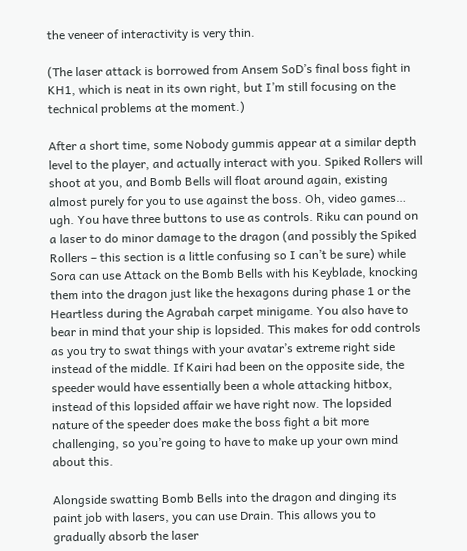the veneer of interactivity is very thin.

(The laser attack is borrowed from Ansem SoD’s final boss fight in KH1, which is neat in its own right, but I’m still focusing on the technical problems at the moment.)

After a short time, some Nobody gummis appear at a similar depth level to the player, and actually interact with you. Spiked Rollers will shoot at you, and Bomb Bells will float around again, existing almost purely for you to use against the boss. Oh, video games… ugh. You have three buttons to use as controls. Riku can pound on a laser to do minor damage to the dragon (and possibly the Spiked Rollers – this section is a little confusing so I can’t be sure) while Sora can use Attack on the Bomb Bells with his Keyblade, knocking them into the dragon just like the hexagons during phase 1 or the Heartless during the Agrabah carpet minigame. You also have to bear in mind that your ship is lopsided. This makes for odd controls as you try to swat things with your avatar’s extreme right side instead of the middle. If Kairi had been on the opposite side, the speeder would have essentially been a whole attacking hitbox, instead of this lopsided affair we have right now. The lopsided nature of the speeder does make the boss fight a bit more challenging, so you’re going to have to make up your own mind about this.

Alongside swatting Bomb Bells into the dragon and dinging its paint job with lasers, you can use Drain. This allows you to gradually absorb the laser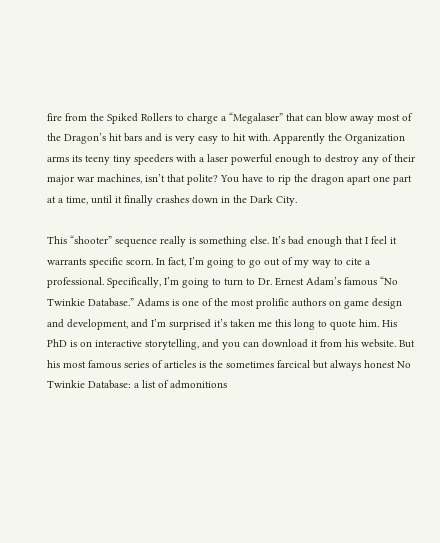fire from the Spiked Rollers to charge a “Megalaser” that can blow away most of the Dragon’s hit bars and is very easy to hit with. Apparently the Organization arms its teeny tiny speeders with a laser powerful enough to destroy any of their major war machines, isn’t that polite? You have to rip the dragon apart one part at a time, until it finally crashes down in the Dark City.

This “shooter” sequence really is something else. It’s bad enough that I feel it warrants specific scorn. In fact, I’m going to go out of my way to cite a professional. Specifically, I’m going to turn to Dr. Ernest Adam’s famous “No Twinkie Database.” Adams is one of the most prolific authors on game design and development, and I’m surprised it’s taken me this long to quote him. His PhD is on interactive storytelling, and you can download it from his website. But his most famous series of articles is the sometimes farcical but always honest No Twinkie Database: a list of admonitions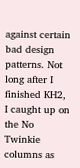against certain bad design patterns. Not long after I finished KH2, I caught up on the No Twinkie columns as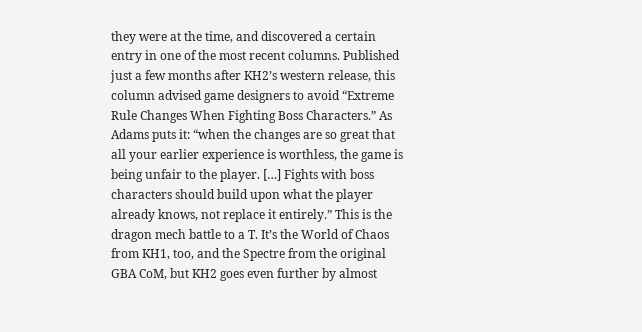they were at the time, and discovered a certain entry in one of the most recent columns. Published just a few months after KH2’s western release, this column advised game designers to avoid “Extreme Rule Changes When Fighting Boss Characters.” As Adams puts it: “when the changes are so great that all your earlier experience is worthless, the game is being unfair to the player. […] Fights with boss characters should build upon what the player already knows, not replace it entirely.” This is the dragon mech battle to a T. It’s the World of Chaos from KH1, too, and the Spectre from the original GBA CoM, but KH2 goes even further by almost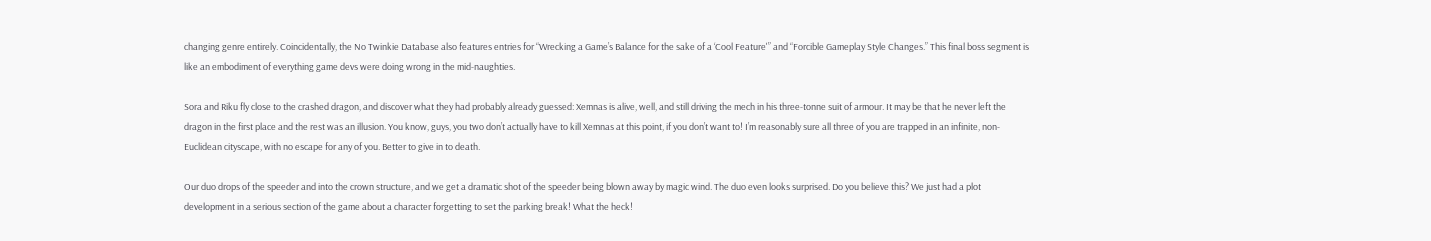changing genre entirely. Coincidentally, the No Twinkie Database also features entries for “Wrecking a Game’s Balance for the sake of a ‘Cool Feature'” and “Forcible Gameplay Style Changes.” This final boss segment is like an embodiment of everything game devs were doing wrong in the mid-naughties.

Sora and Riku fly close to the crashed dragon, and discover what they had probably already guessed: Xemnas is alive, well, and still driving the mech in his three-tonne suit of armour. It may be that he never left the dragon in the first place and the rest was an illusion. You know, guys, you two don’t actually have to kill Xemnas at this point, if you don’t want to! I’m reasonably sure all three of you are trapped in an infinite, non-Euclidean cityscape, with no escape for any of you. Better to give in to death.

Our duo drops of the speeder and into the crown structure, and we get a dramatic shot of the speeder being blown away by magic wind. The duo even looks surprised. Do you believe this? We just had a plot development in a serious section of the game about a character forgetting to set the parking break! What the heck!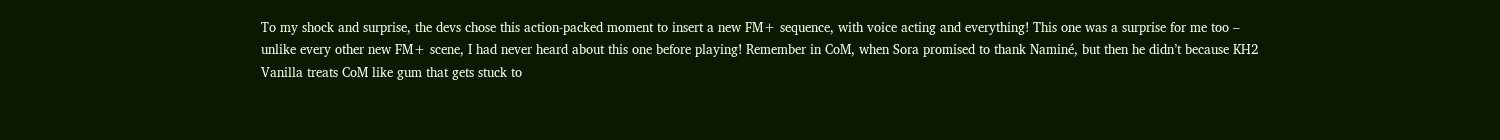To my shock and surprise, the devs chose this action-packed moment to insert a new FM+ sequence, with voice acting and everything! This one was a surprise for me too – unlike every other new FM+ scene, I had never heard about this one before playing! Remember in CoM, when Sora promised to thank Naminé, but then he didn’t because KH2 Vanilla treats CoM like gum that gets stuck to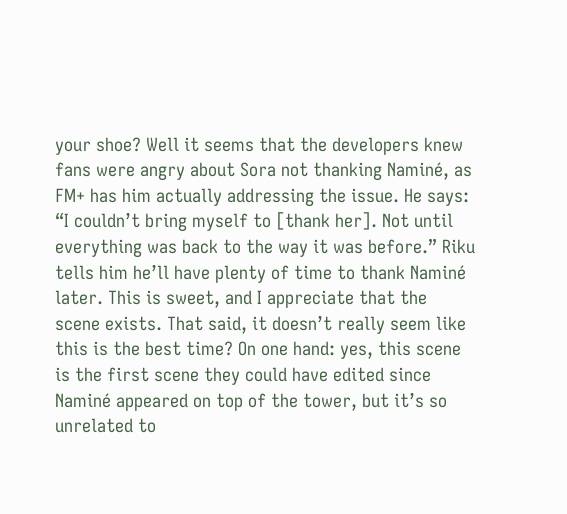your shoe? Well it seems that the developers knew fans were angry about Sora not thanking Naminé, as FM+ has him actually addressing the issue. He says: “I couldn’t bring myself to [thank her]. Not until everything was back to the way it was before.” Riku tells him he’ll have plenty of time to thank Naminé later. This is sweet, and I appreciate that the scene exists. That said, it doesn’t really seem like this is the best time? On one hand: yes, this scene is the first scene they could have edited since Naminé appeared on top of the tower, but it’s so unrelated to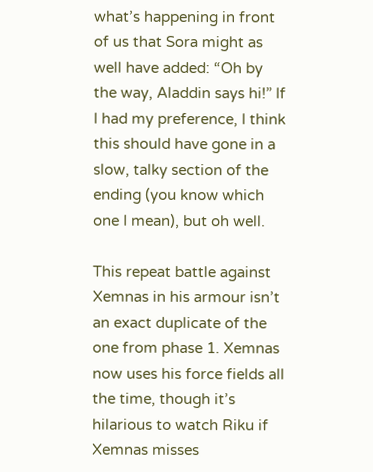what’s happening in front of us that Sora might as well have added: “Oh by the way, Aladdin says hi!” If I had my preference, I think this should have gone in a slow, talky section of the ending (you know which one I mean), but oh well.

This repeat battle against Xemnas in his armour isn’t an exact duplicate of the one from phase 1. Xemnas now uses his force fields all the time, though it’s hilarious to watch Riku if Xemnas misses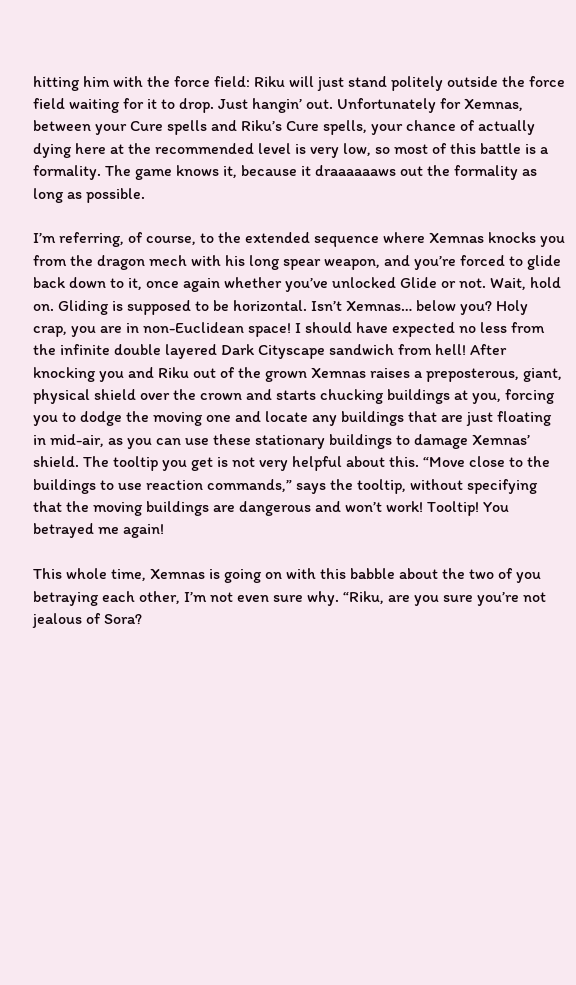hitting him with the force field: Riku will just stand politely outside the force field waiting for it to drop. Just hangin’ out. Unfortunately for Xemnas, between your Cure spells and Riku’s Cure spells, your chance of actually dying here at the recommended level is very low, so most of this battle is a formality. The game knows it, because it draaaaaaws out the formality as long as possible.

I’m referring, of course, to the extended sequence where Xemnas knocks you from the dragon mech with his long spear weapon, and you’re forced to glide back down to it, once again whether you’ve unlocked Glide or not. Wait, hold on. Gliding is supposed to be horizontal. Isn’t Xemnas… below you? Holy crap, you are in non-Euclidean space! I should have expected no less from the infinite double layered Dark Cityscape sandwich from hell! After knocking you and Riku out of the grown Xemnas raises a preposterous, giant, physical shield over the crown and starts chucking buildings at you, forcing you to dodge the moving one and locate any buildings that are just floating in mid-air, as you can use these stationary buildings to damage Xemnas’ shield. The tooltip you get is not very helpful about this. “Move close to the buildings to use reaction commands,” says the tooltip, without specifying that the moving buildings are dangerous and won’t work! Tooltip! You betrayed me again!

This whole time, Xemnas is going on with this babble about the two of you betraying each other, I’m not even sure why. “Riku, are you sure you’re not jealous of Sora?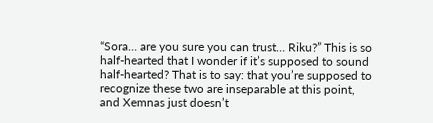“Sora… are you sure you can trust… Riku?” This is so half-hearted that I wonder if it’s supposed to sound half-hearted? That is to say: that you’re supposed to recognize these two are inseparable at this point, and Xemnas just doesn’t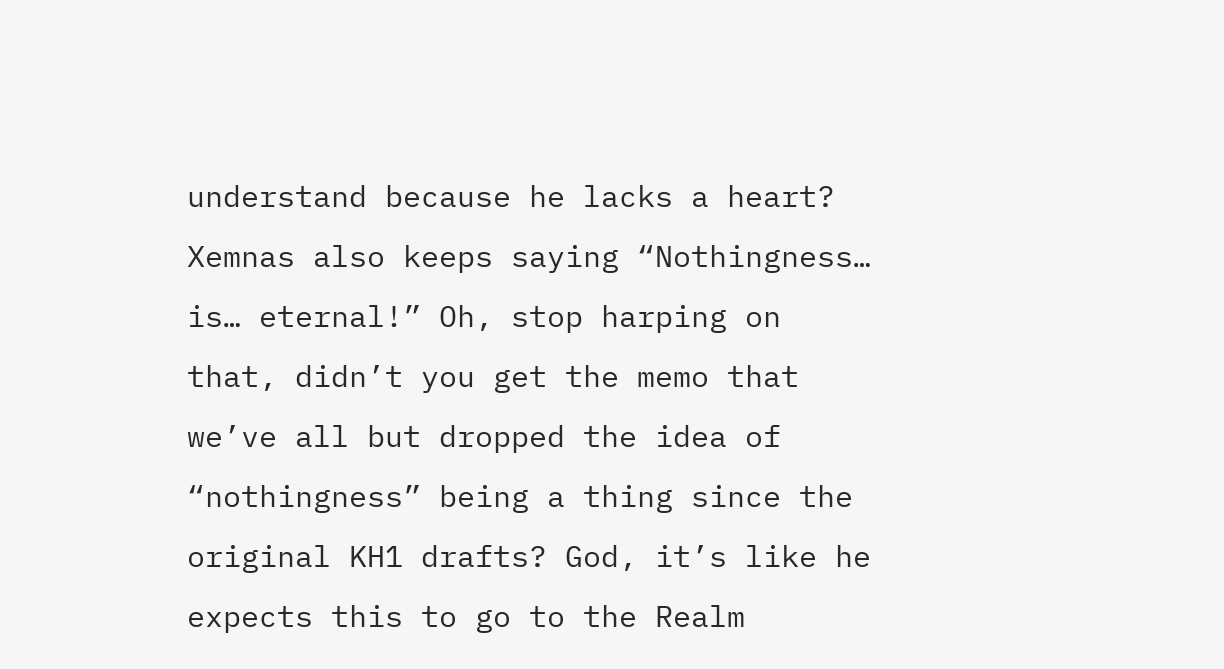understand because he lacks a heart? Xemnas also keeps saying “Nothingness… is… eternal!” Oh, stop harping on that, didn’t you get the memo that we’ve all but dropped the idea of “nothingness” being a thing since the original KH1 drafts? God, it’s like he expects this to go to the Realm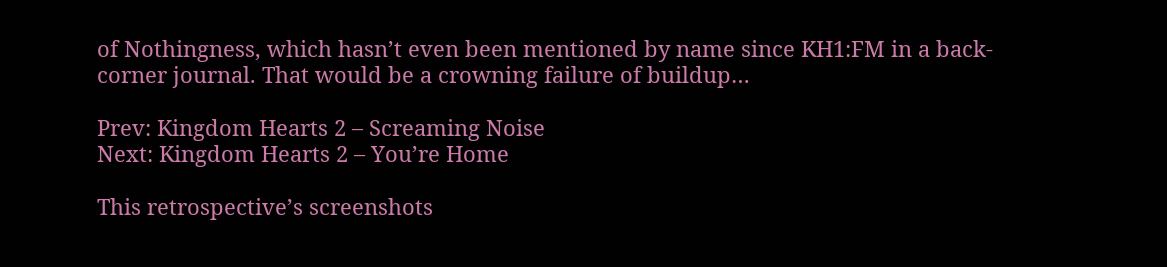of Nothingness, which hasn’t even been mentioned by name since KH1:FM in a back-corner journal. That would be a crowning failure of buildup…

Prev: Kingdom Hearts 2 – Screaming Noise
Next: Kingdom Hearts 2 – You’re Home

This retrospective’s screenshots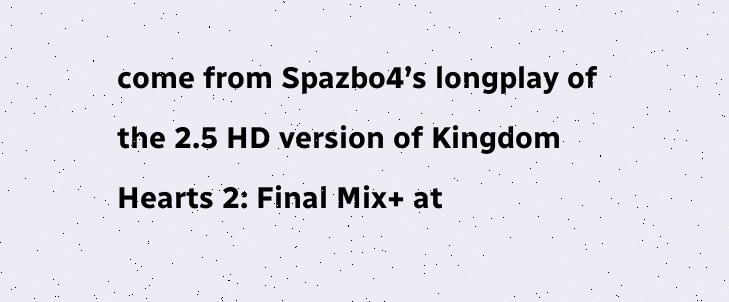come from Spazbo4’s longplay of the 2.5 HD version of Kingdom Hearts 2: Final Mix+ at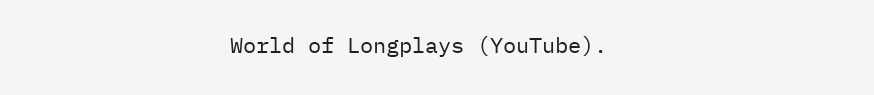World of Longplays (YouTube).